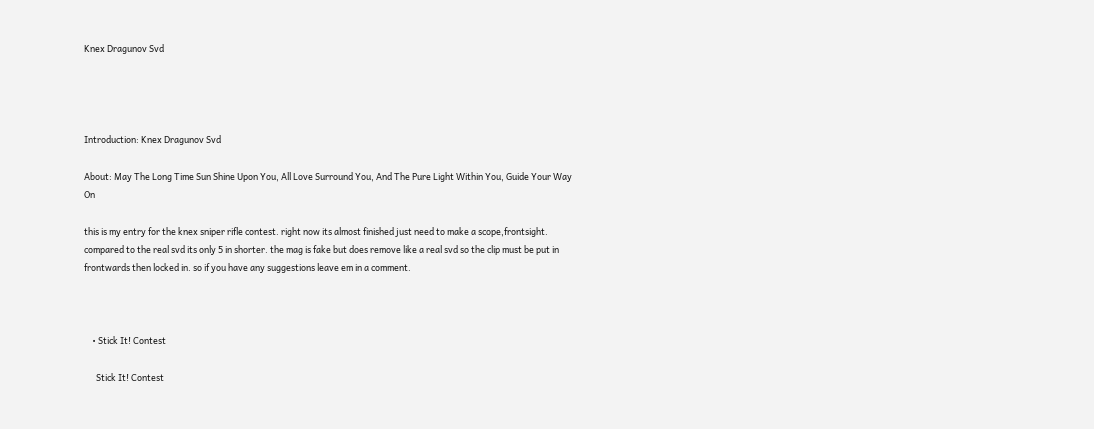Knex Dragunov Svd




Introduction: Knex Dragunov Svd

About: May The Long Time Sun Shine Upon You, All Love Surround You, And The Pure Light Within You, Guide Your Way On

this is my entry for the knex sniper rifle contest. right now its almost finished just need to make a scope,frontsight. compared to the real svd its only 5 in shorter. the mag is fake but does remove like a real svd so the clip must be put in frontwards then locked in. so if you have any suggestions leave em in a comment.



    • Stick It! Contest

      Stick It! Contest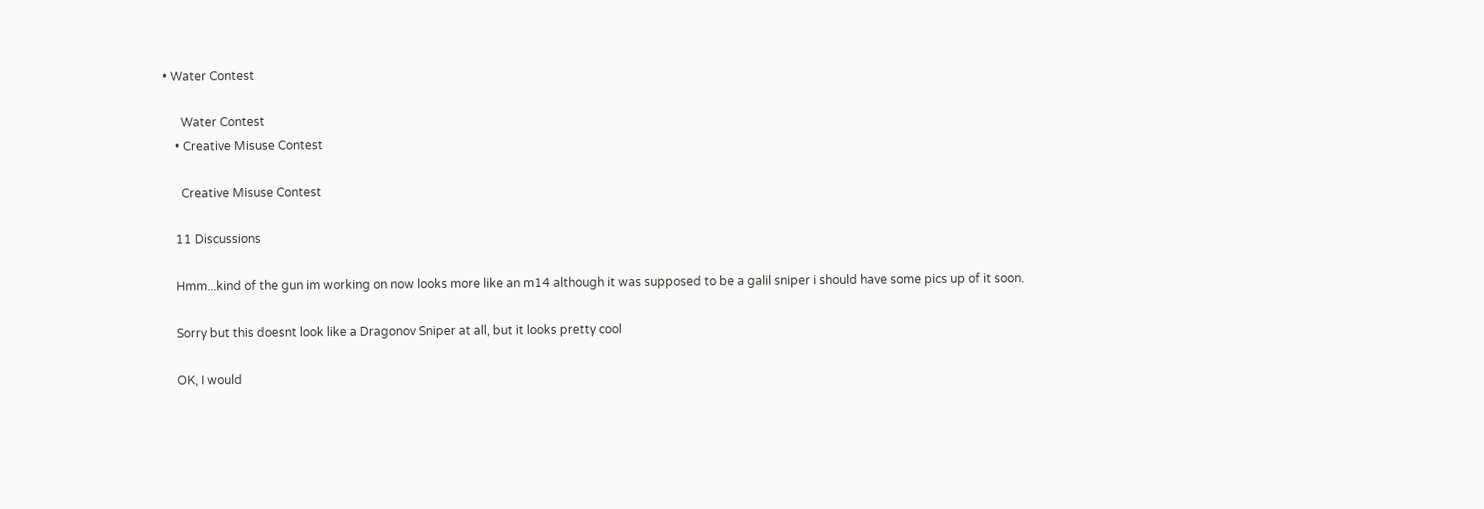• Water Contest

      Water Contest
    • Creative Misuse Contest

      Creative Misuse Contest

    11 Discussions

    Hmm...kind of the gun im working on now looks more like an m14 although it was supposed to be a galil sniper i should have some pics up of it soon.

    Sorry but this doesnt look like a Dragonov Sniper at all, but it looks pretty cool

    OK, I would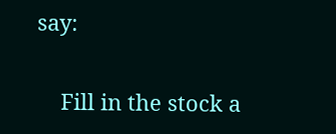say:

    Fill in the stock a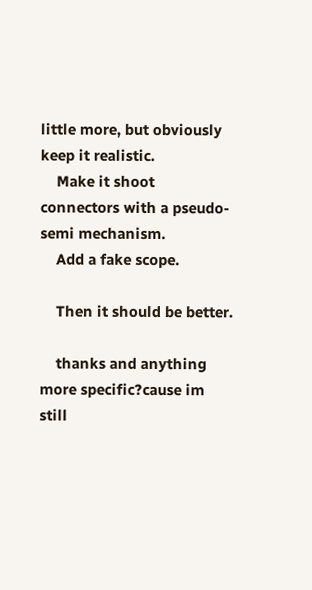little more, but obviously keep it realistic.
    Make it shoot connectors with a pseudo-semi mechanism.
    Add a fake scope.

    Then it should be better.

    thanks and anything more specific?cause im still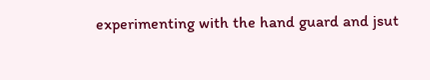experimenting with the hand guard and jsut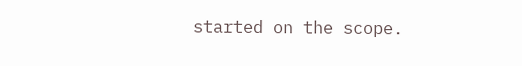started on the scope.